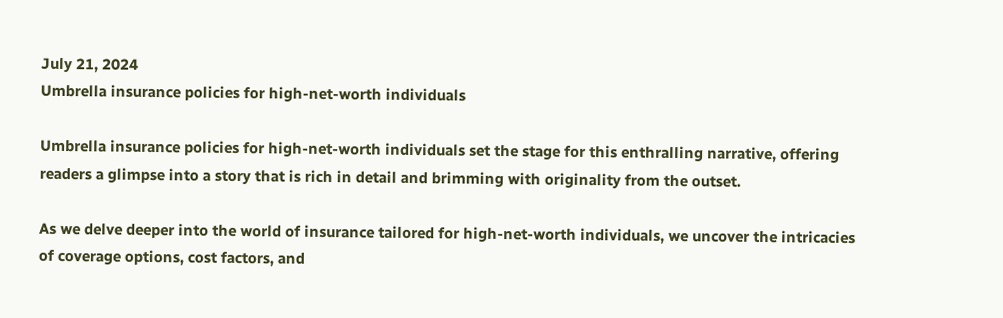July 21, 2024
Umbrella insurance policies for high-net-worth individuals

Umbrella insurance policies for high-net-worth individuals set the stage for this enthralling narrative, offering readers a glimpse into a story that is rich in detail and brimming with originality from the outset.

As we delve deeper into the world of insurance tailored for high-net-worth individuals, we uncover the intricacies of coverage options, cost factors, and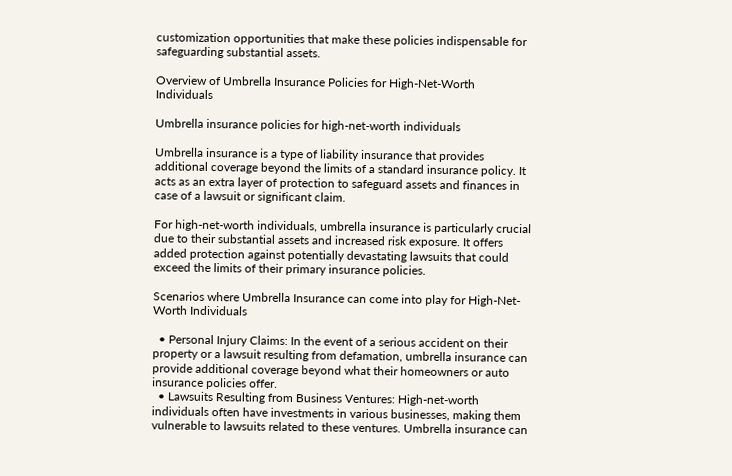customization opportunities that make these policies indispensable for safeguarding substantial assets.

Overview of Umbrella Insurance Policies for High-Net-Worth Individuals

Umbrella insurance policies for high-net-worth individuals

Umbrella insurance is a type of liability insurance that provides additional coverage beyond the limits of a standard insurance policy. It acts as an extra layer of protection to safeguard assets and finances in case of a lawsuit or significant claim.

For high-net-worth individuals, umbrella insurance is particularly crucial due to their substantial assets and increased risk exposure. It offers added protection against potentially devastating lawsuits that could exceed the limits of their primary insurance policies.

Scenarios where Umbrella Insurance can come into play for High-Net-Worth Individuals

  • Personal Injury Claims: In the event of a serious accident on their property or a lawsuit resulting from defamation, umbrella insurance can provide additional coverage beyond what their homeowners or auto insurance policies offer.
  • Lawsuits Resulting from Business Ventures: High-net-worth individuals often have investments in various businesses, making them vulnerable to lawsuits related to these ventures. Umbrella insurance can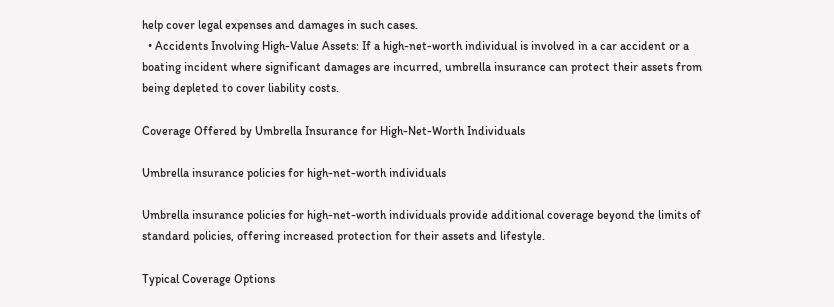help cover legal expenses and damages in such cases.
  • Accidents Involving High-Value Assets: If a high-net-worth individual is involved in a car accident or a boating incident where significant damages are incurred, umbrella insurance can protect their assets from being depleted to cover liability costs.

Coverage Offered by Umbrella Insurance for High-Net-Worth Individuals

Umbrella insurance policies for high-net-worth individuals

Umbrella insurance policies for high-net-worth individuals provide additional coverage beyond the limits of standard policies, offering increased protection for their assets and lifestyle.

Typical Coverage Options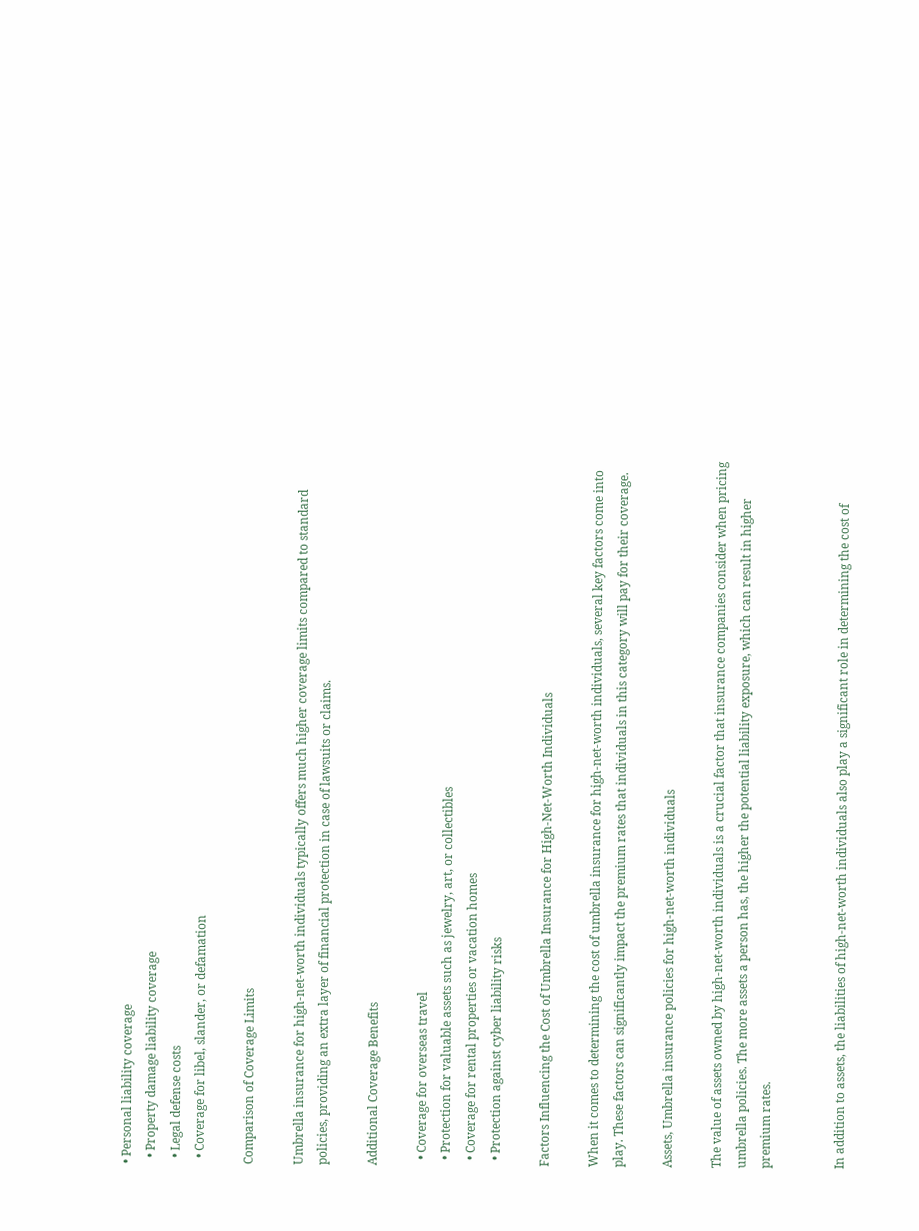• Personal liability coverage
  • Property damage liability coverage
  • Legal defense costs
  • Coverage for libel, slander, or defamation

Comparison of Coverage Limits

Umbrella insurance for high-net-worth individuals typically offers much higher coverage limits compared to standard policies, providing an extra layer of financial protection in case of lawsuits or claims.

Additional Coverage Benefits

  • Coverage for overseas travel
  • Protection for valuable assets such as jewelry, art, or collectibles
  • Coverage for rental properties or vacation homes
  • Protection against cyber liability risks

Factors Influencing the Cost of Umbrella Insurance for High-Net-Worth Individuals

When it comes to determining the cost of umbrella insurance for high-net-worth individuals, several key factors come into play. These factors can significantly impact the premium rates that individuals in this category will pay for their coverage.

Assets, Umbrella insurance policies for high-net-worth individuals

The value of assets owned by high-net-worth individuals is a crucial factor that insurance companies consider when pricing umbrella policies. The more assets a person has, the higher the potential liability exposure, which can result in higher premium rates.


In addition to assets, the liabilities of high-net-worth individuals also play a significant role in determining the cost of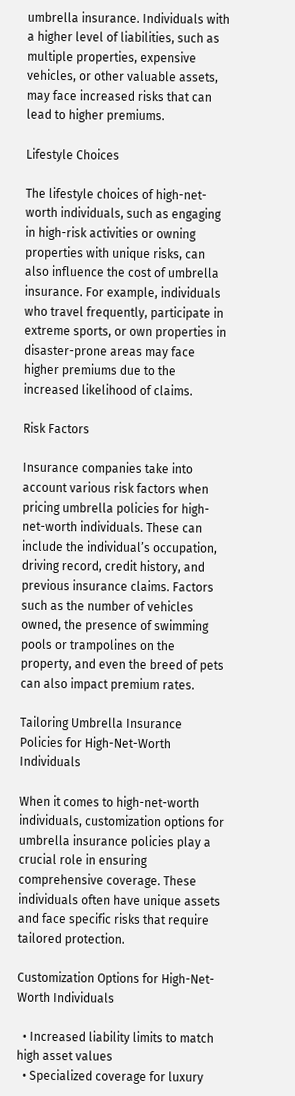umbrella insurance. Individuals with a higher level of liabilities, such as multiple properties, expensive vehicles, or other valuable assets, may face increased risks that can lead to higher premiums.

Lifestyle Choices

The lifestyle choices of high-net-worth individuals, such as engaging in high-risk activities or owning properties with unique risks, can also influence the cost of umbrella insurance. For example, individuals who travel frequently, participate in extreme sports, or own properties in disaster-prone areas may face higher premiums due to the increased likelihood of claims.

Risk Factors

Insurance companies take into account various risk factors when pricing umbrella policies for high-net-worth individuals. These can include the individual’s occupation, driving record, credit history, and previous insurance claims. Factors such as the number of vehicles owned, the presence of swimming pools or trampolines on the property, and even the breed of pets can also impact premium rates.

Tailoring Umbrella Insurance Policies for High-Net-Worth Individuals

When it comes to high-net-worth individuals, customization options for umbrella insurance policies play a crucial role in ensuring comprehensive coverage. These individuals often have unique assets and face specific risks that require tailored protection.

Customization Options for High-Net-Worth Individuals

  • Increased liability limits to match high asset values
  • Specialized coverage for luxury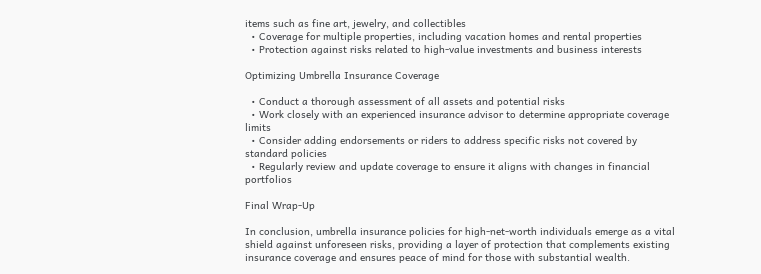items such as fine art, jewelry, and collectibles
  • Coverage for multiple properties, including vacation homes and rental properties
  • Protection against risks related to high-value investments and business interests

Optimizing Umbrella Insurance Coverage

  • Conduct a thorough assessment of all assets and potential risks
  • Work closely with an experienced insurance advisor to determine appropriate coverage limits
  • Consider adding endorsements or riders to address specific risks not covered by standard policies
  • Regularly review and update coverage to ensure it aligns with changes in financial portfolios

Final Wrap-Up

In conclusion, umbrella insurance policies for high-net-worth individuals emerge as a vital shield against unforeseen risks, providing a layer of protection that complements existing insurance coverage and ensures peace of mind for those with substantial wealth.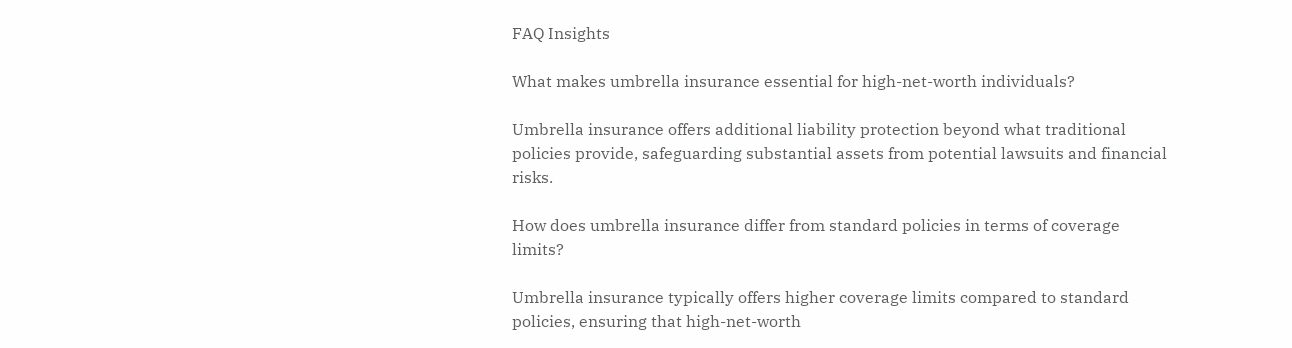FAQ Insights

What makes umbrella insurance essential for high-net-worth individuals?

Umbrella insurance offers additional liability protection beyond what traditional policies provide, safeguarding substantial assets from potential lawsuits and financial risks.

How does umbrella insurance differ from standard policies in terms of coverage limits?

Umbrella insurance typically offers higher coverage limits compared to standard policies, ensuring that high-net-worth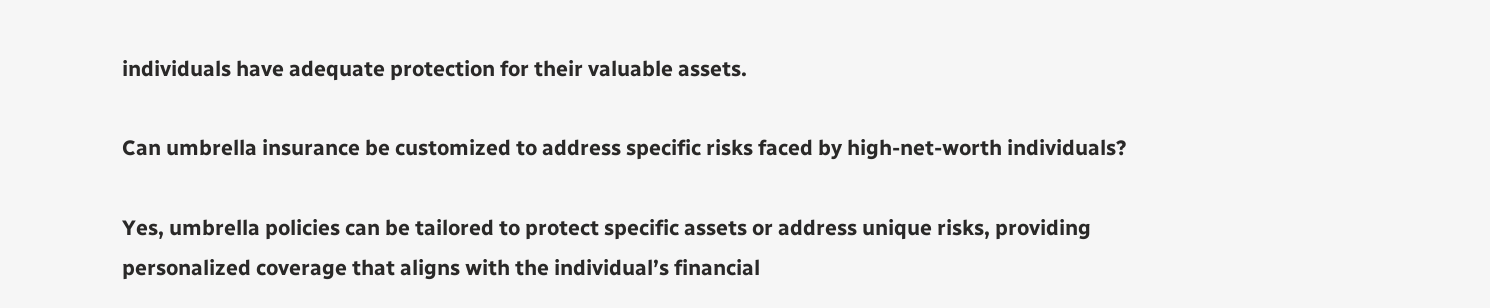individuals have adequate protection for their valuable assets.

Can umbrella insurance be customized to address specific risks faced by high-net-worth individuals?

Yes, umbrella policies can be tailored to protect specific assets or address unique risks, providing personalized coverage that aligns with the individual’s financial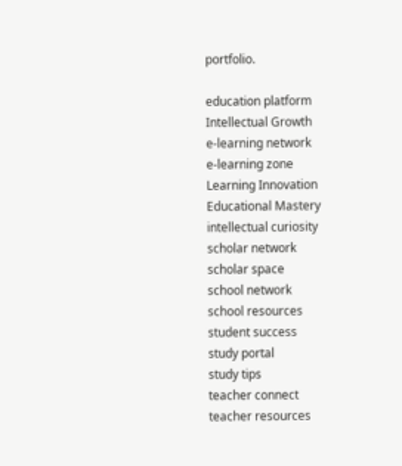portfolio.

education platform
Intellectual Growth
e-learning network
e-learning zone
Learning Innovation
Educational Mastery
intellectual curiosity
scholar network
scholar space
school network
school resources
student success
study portal
study tips
teacher connect
teacher resources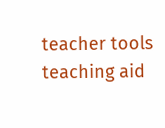teacher tools
teaching aid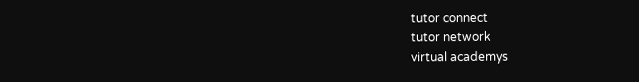tutor connect
tutor network
virtual academys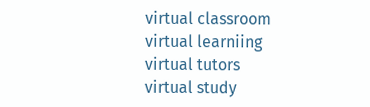virtual classroom
virtual learniing
virtual tutors
virtual study